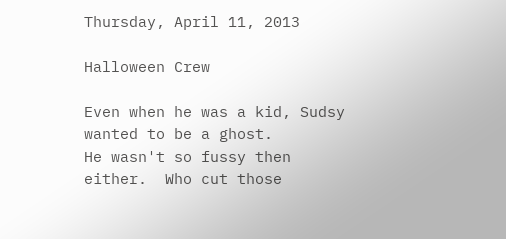Thursday, April 11, 2013

Halloween Crew

Even when he was a kid, Sudsy wanted to be a ghost.
He wasn't so fussy then either.  Who cut those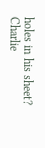holes in his sheet?  Charlie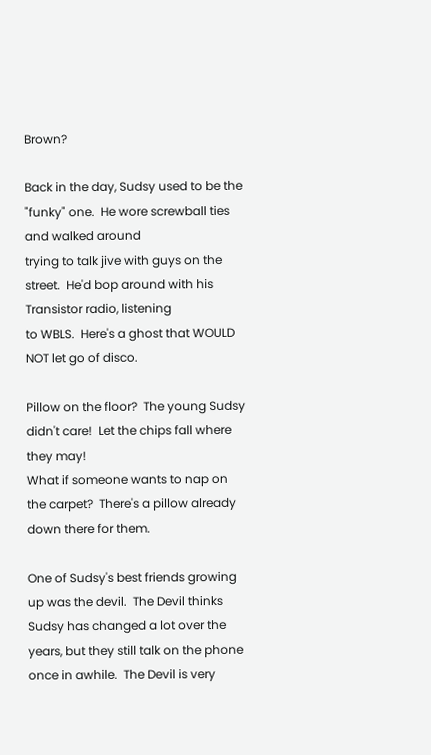Brown?

Back in the day, Sudsy used to be the "funky" one.  He wore screwball ties and walked around
trying to talk jive with guys on the street.  He'd bop around with his Transistor radio, listening
to WBLS.  Here's a ghost that WOULD NOT let go of disco.

Pillow on the floor?  The young Sudsy didn't care!  Let the chips fall where they may!
What if someone wants to nap on the carpet?  There's a pillow already down there for them.

One of Sudsy's best friends growing up was the devil.  The Devil thinks Sudsy has changed a lot over the
years, but they still talk on the phone once in awhile.  The Devil is very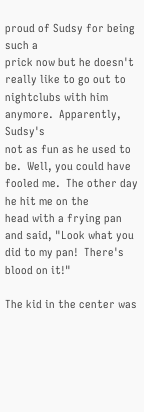proud of Sudsy for being such a
prick now but he doesn't really like to go out to nightclubs with him anymore.  Apparently, Sudsy's
not as fun as he used to be.  Well, you could have fooled me.  The other day he hit me on the
head with a frying pan and said, "Look what you did to my pan!  There's blood on it!"

The kid in the center was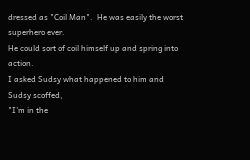dressed as "Coil Man".  He was easily the worst superhero ever.
He could sort of coil himself up and spring into action.
I asked Sudsy what happened to him and Sudsy scoffed,
"I'm in the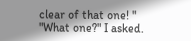clear of that one! "
"What one?" I asked.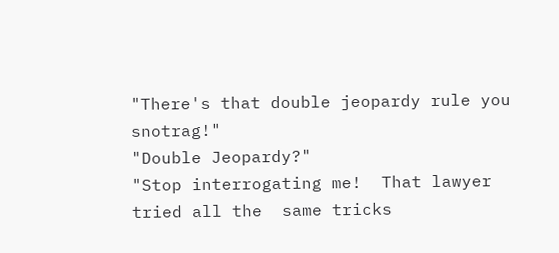"There's that double jeopardy rule you snotrag!"
"Double Jeopardy?"
"Stop interrogating me!  That lawyer tried all the  same tricks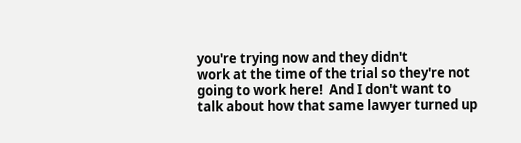you're trying now and they didn't
work at the time of the trial so they're not going to work here!  And I don't want to
talk about how that same lawyer turned up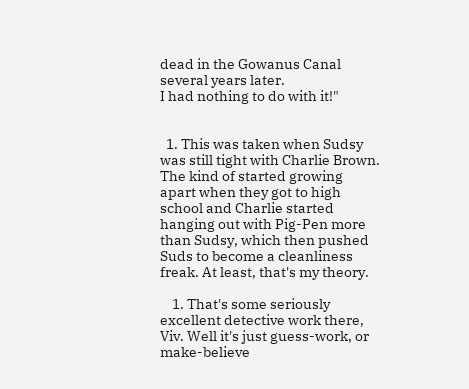dead in the Gowanus Canal several years later.
I had nothing to do with it!"


  1. This was taken when Sudsy was still tight with Charlie Brown. The kind of started growing apart when they got to high school and Charlie started hanging out with Pig-Pen more than Sudsy, which then pushed Suds to become a cleanliness freak. At least, that's my theory.

    1. That's some seriously excellent detective work there, Viv. Well it's just guess-work, or make-believe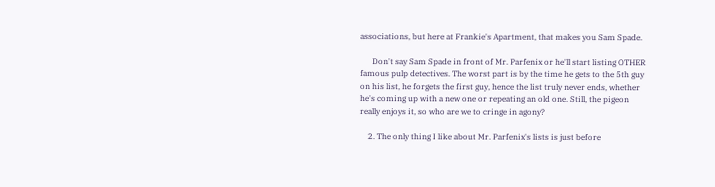associations, but here at Frankie's Apartment, that makes you Sam Spade.

      Don't say Sam Spade in front of Mr. Parfenix or he'll start listing OTHER famous pulp detectives. The worst part is by the time he gets to the 5th guy on his list, he forgets the first guy, hence the list truly never ends, whether he's coming up with a new one or repeating an old one. Still, the pigeon really enjoys it, so who are we to cringe in agony?

    2. The only thing I like about Mr. Parfenix's lists is just before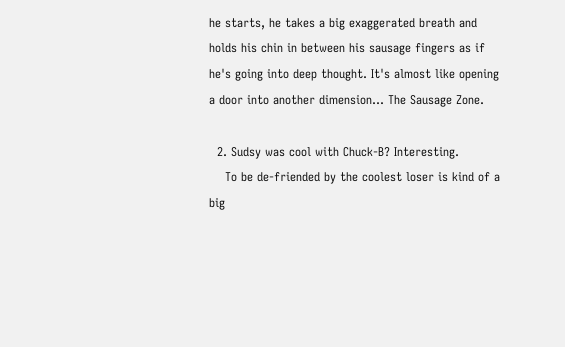he starts, he takes a big exaggerated breath and holds his chin in between his sausage fingers as if he's going into deep thought. It's almost like opening a door into another dimension... The Sausage Zone.

  2. Sudsy was cool with Chuck-B? Interesting.
    To be de-friended by the coolest loser is kind of a big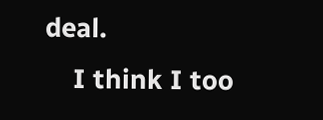deal.
    I think I too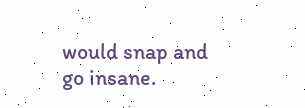would snap and go insane.